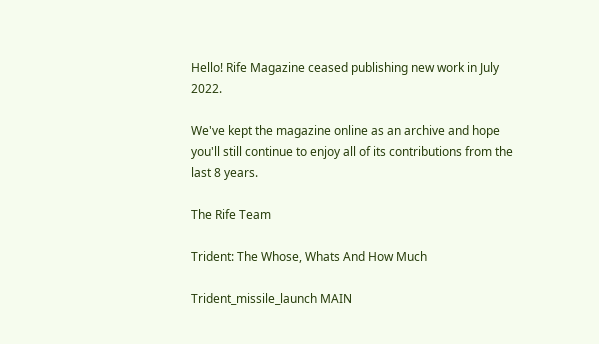Hello! Rife Magazine ceased publishing new work in July 2022.

We've kept the magazine online as an archive and hope you'll still continue to enjoy all of its contributions from the last 8 years.

The Rife Team

Trident: The Whose, Whats And How Much

Trident_missile_launch MAIN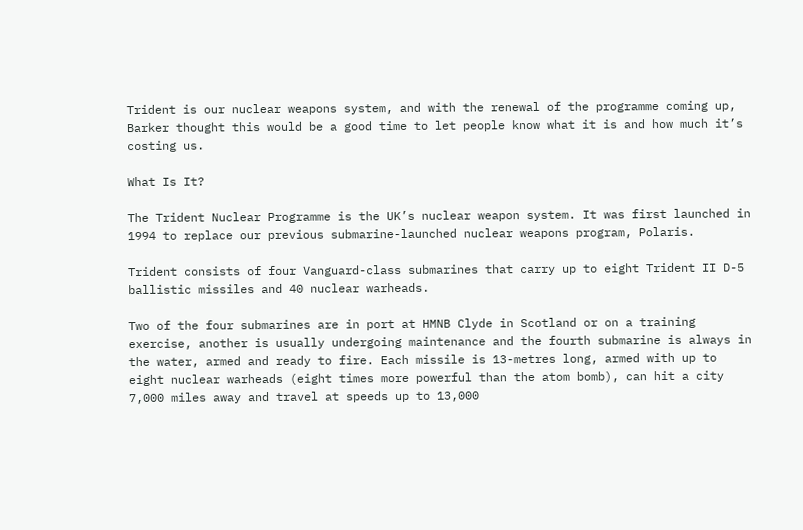Trident is our nuclear weapons system, and with the renewal of the programme coming up, Barker thought this would be a good time to let people know what it is and how much it’s costing us.

What Is It?

The Trident Nuclear Programme is the UK’s nuclear weapon system. It was first launched in 1994 to replace our previous submarine-launched nuclear weapons program, Polaris.

Trident consists of four Vanguard-class submarines that carry up to eight Trident II D-5 ballistic missiles and 40 nuclear warheads.

Two of the four submarines are in port at HMNB Clyde in Scotland or on a training exercise, another is usually undergoing maintenance and the fourth submarine is always in the water, armed and ready to fire. Each missile is 13-metres long, armed with up to eight nuclear warheads (eight times more powerful than the atom bomb), can hit a city 7,000 miles away and travel at speeds up to 13,000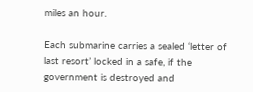miles an hour.

Each submarine carries a sealed ‘letter of last resort’ locked in a safe, if the government is destroyed and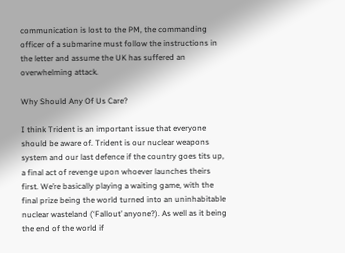communication is lost to the PM, the commanding officer of a submarine must follow the instructions in the letter and assume the UK has suffered an overwhelming attack.

Why Should Any Of Us Care?

I think Trident is an important issue that everyone should be aware of. Trident is our nuclear weapons system and our last defence if the country goes tits up, a final act of revenge upon whoever launches theirs first. We’re basically playing a waiting game, with the final prize being the world turned into an uninhabitable nuclear wasteland (‘Fallout’ anyone?). As well as it being the end of the world if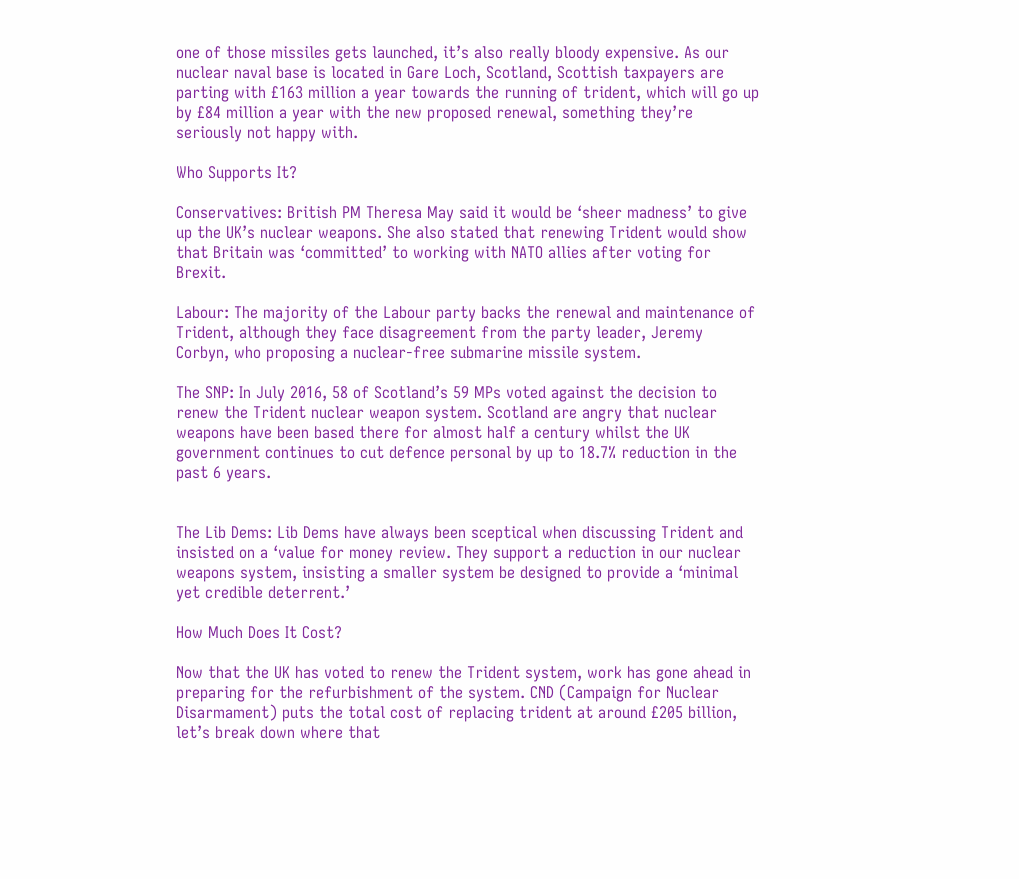one of those missiles gets launched, it’s also really bloody expensive. As our nuclear naval base is located in Gare Loch, Scotland, Scottish taxpayers are parting with £163 million a year towards the running of trident, which will go up by £84 million a year with the new proposed renewal, something they’re seriously not happy with.

Who Supports It?

Conservatives: British PM Theresa May said it would be ‘sheer madness’ to give up the UK’s nuclear weapons. She also stated that renewing Trident would show that Britain was ‘committed’ to working with NATO allies after voting for Brexit.

Labour: The majority of the Labour party backs the renewal and maintenance of Trident, although they face disagreement from the party leader, Jeremy Corbyn, who proposing a nuclear-free submarine missile system.

The SNP: In July 2016, 58 of Scotland’s 59 MPs voted against the decision to renew the Trident nuclear weapon system. Scotland are angry that nuclear weapons have been based there for almost half a century whilst the UK government continues to cut defence personal by up to 18.7% reduction in the past 6 years.


The Lib Dems: Lib Dems have always been sceptical when discussing Trident and insisted on a ‘value for money review. They support a reduction in our nuclear weapons system, insisting a smaller system be designed to provide a ‘minimal yet credible deterrent.’

How Much Does It Cost?

Now that the UK has voted to renew the Trident system, work has gone ahead in preparing for the refurbishment of the system. CND (Campaign for Nuclear Disarmament) puts the total cost of replacing trident at around £205 billion, let’s break down where that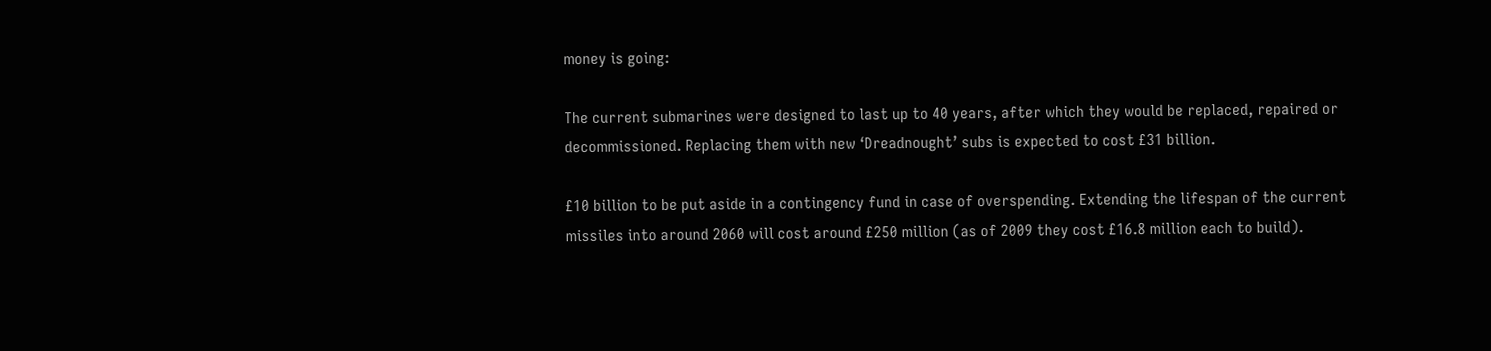money is going:

The current submarines were designed to last up to 40 years, after which they would be replaced, repaired or decommissioned. Replacing them with new ‘Dreadnought’ subs is expected to cost £31 billion.

£10 billion to be put aside in a contingency fund in case of overspending. Extending the lifespan of the current missiles into around 2060 will cost around £250 million (as of 2009 they cost £16.8 million each to build).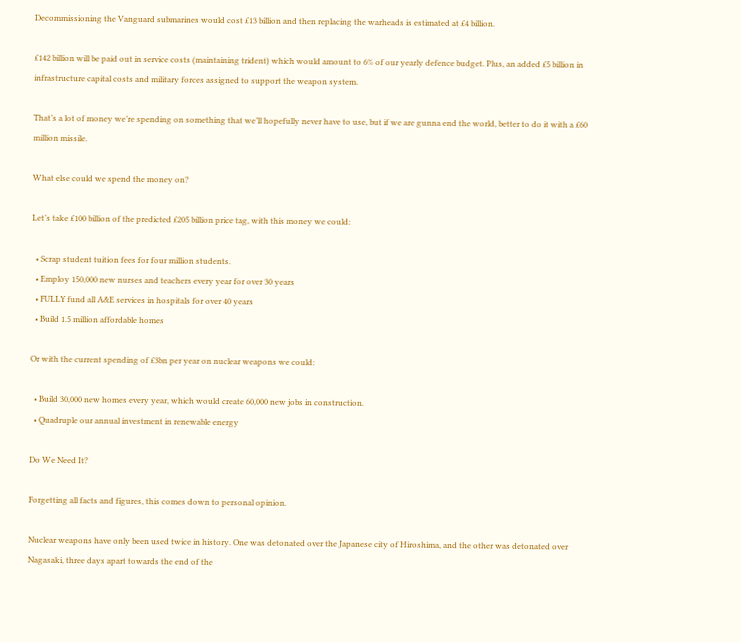Decommissioning the Vanguard submarines would cost £13 billion and then replacing the warheads is estimated at £4 billion.

£142 billion will be paid out in service costs (maintaining trident) which would amount to 6% of our yearly defence budget. Plus, an added £5 billion in infrastructure capital costs and military forces assigned to support the weapon system.

That’s a lot of money we’re spending on something that we’ll hopefully never have to use, but if we are gunna end the world, better to do it with a £60 million missile.

What else could we spend the money on?

Let’s take £100 billion of the predicted £205 billion price tag, with this money we could:

  • Scrap student tuition fees for four million students.
  • Employ 150,000 new nurses and teachers every year for over 30 years
  • FULLY fund all A&E services in hospitals for over 40 years
  • Build 1.5 million affordable homes

Or with the current spending of £3bn per year on nuclear weapons we could:

  • Build 30,000 new homes every year, which would create 60,000 new jobs in construction.
  • Quadruple our annual investment in renewable energy

Do We Need It?

Forgetting all facts and figures, this comes down to personal opinion.

Nuclear weapons have only been used twice in history. One was detonated over the Japanese city of Hiroshima, and the other was detonated over Nagasaki, three days apart towards the end of the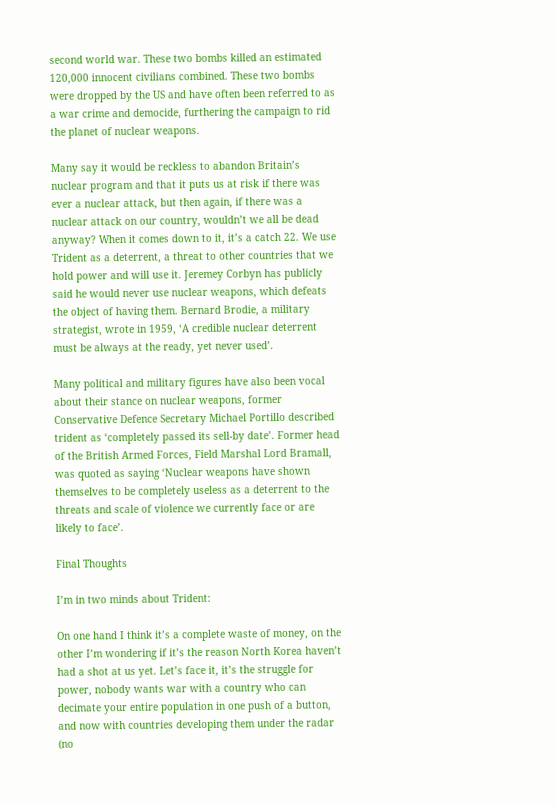second world war. These two bombs killed an estimated 120,000 innocent civilians combined. These two bombs were dropped by the US and have often been referred to as a war crime and democide, furthering the campaign to rid the planet of nuclear weapons.

Many say it would be reckless to abandon Britain’s nuclear program and that it puts us at risk if there was ever a nuclear attack, but then again, if there was a nuclear attack on our country, wouldn’t we all be dead anyway? When it comes down to it, it’s a catch 22. We use Trident as a deterrent, a threat to other countries that we hold power and will use it. Jeremey Corbyn has publicly said he would never use nuclear weapons, which defeats the object of having them. Bernard Brodie, a military strategist, wrote in 1959, ‘A credible nuclear deterrent must be always at the ready, yet never used’.

Many political and military figures have also been vocal about their stance on nuclear weapons, former Conservative Defence Secretary Michael Portillo described trident as ‘completely passed its sell-by date’. Former head of the British Armed Forces, Field Marshal Lord Bramall, was quoted as saying ‘Nuclear weapons have shown themselves to be completely useless as a deterrent to the threats and scale of violence we currently face or are likely to face’.

Final Thoughts

I’m in two minds about Trident:

On one hand I think it’s a complete waste of money, on the other I’m wondering if it’s the reason North Korea haven’t had a shot at us yet. Let’s face it, it’s the struggle for power, nobody wants war with a country who can decimate your entire population in one push of a button, and now with countries developing them under the radar (no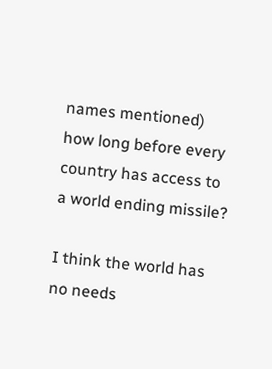names mentioned) how long before every country has access to a world ending missile?

I think the world has no needs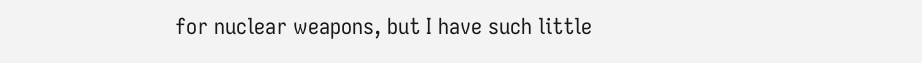for nuclear weapons, but I have such little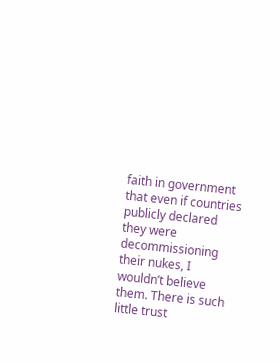faith in government that even if countries publicly declared they were decommissioning their nukes, I wouldn’t believe them. There is such little trust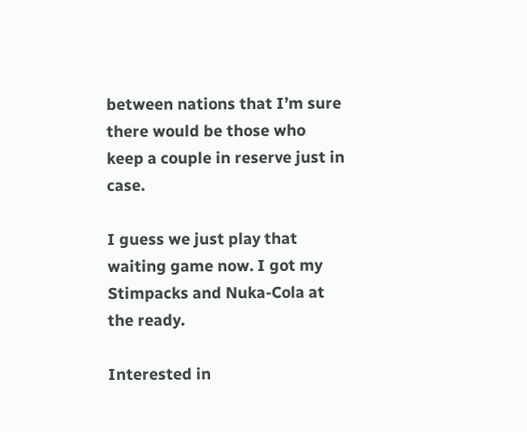between nations that I’m sure there would be those who keep a couple in reserve just in case.

I guess we just play that waiting game now. I got my Stimpacks and Nuka-Cola at the ready.

Interested in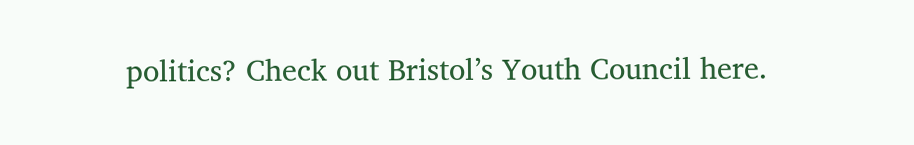politics? Check out Bristol’s Youth Council here.